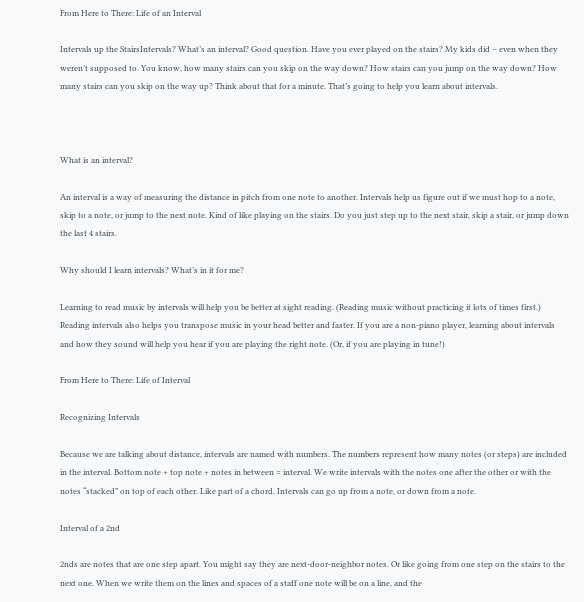From Here to There: Life of an Interval

Intervals up the StairsIntervals? What’s an interval? Good question. Have you ever played on the stairs? My kids did – even when they weren’t supposed to. You know, how many stairs can you skip on the way down? How stairs can you jump on the way down? How many stairs can you skip on the way up? Think about that for a minute. That’s going to help you learn about intervals.



What is an interval?

An interval is a way of measuring the distance in pitch from one note to another. Intervals help us figure out if we must hop to a note, skip to a note, or jump to the next note. Kind of like playing on the stairs. Do you just step up to the next stair, skip a stair, or jump down the last 4 stairs.

Why should I learn intervals? What’s in it for me?

Learning to read music by intervals will help you be better at sight reading. (Reading music without practicing it lots of times first.) Reading intervals also helps you transpose music in your head better and faster. If you are a non-piano player, learning about intervals and how they sound will help you hear if you are playing the right note. (Or, if you are playing in tune!)

From Here to There: Life of Interval

Recognizing Intervals

Because we are talking about distance, intervals are named with numbers. The numbers represent how many notes (or steps) are included in the interval. Bottom note + top note + notes in between = interval. We write intervals with the notes one after the other or with the notes “stacked” on top of each other. Like part of a chord. Intervals can go up from a note, or down from a note.

Interval of a 2nd

2nds are notes that are one step apart. You might say they are next-door-neighbor notes. Or like going from one step on the stairs to the next one. When we write them on the lines and spaces of a staff one note will be on a line, and the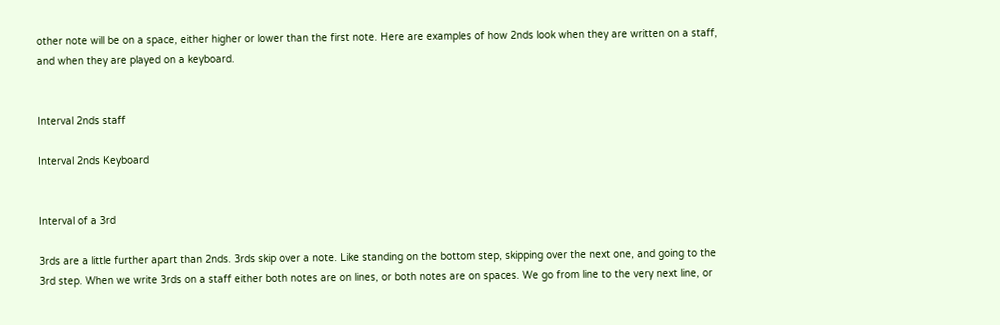other note will be on a space, either higher or lower than the first note. Here are examples of how 2nds look when they are written on a staff, and when they are played on a keyboard.


Interval 2nds staff

Interval 2nds Keyboard


Interval of a 3rd

3rds are a little further apart than 2nds. 3rds skip over a note. Like standing on the bottom step, skipping over the next one, and going to the 3rd step. When we write 3rds on a staff either both notes are on lines, or both notes are on spaces. We go from line to the very next line, or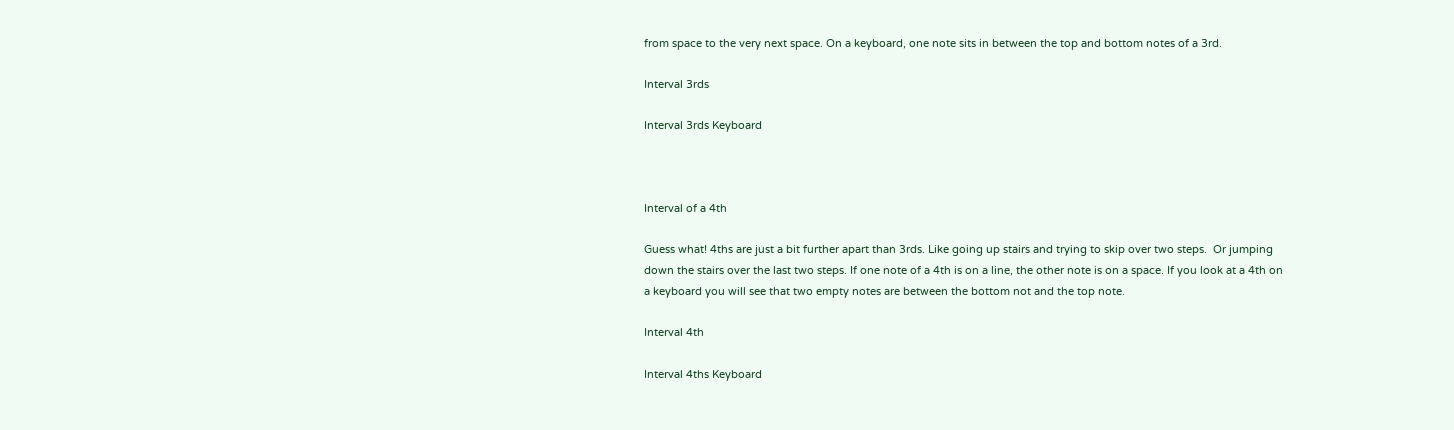from space to the very next space. On a keyboard, one note sits in between the top and bottom notes of a 3rd.

Interval 3rds

Interval 3rds Keyboard



Interval of a 4th

Guess what! 4ths are just a bit further apart than 3rds. Like going up stairs and trying to skip over two steps.  Or jumping down the stairs over the last two steps. If one note of a 4th is on a line, the other note is on a space. If you look at a 4th on a keyboard you will see that two empty notes are between the bottom not and the top note.

Interval 4th

Interval 4ths Keyboard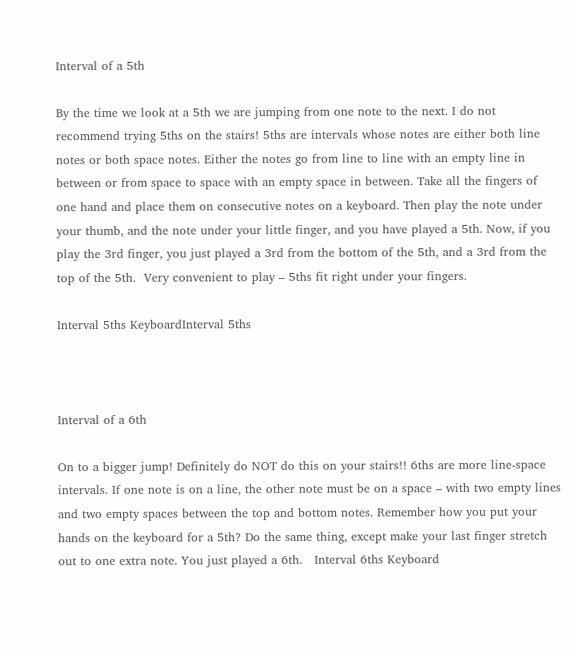Interval of a 5th

By the time we look at a 5th we are jumping from one note to the next. I do not recommend trying 5ths on the stairs! 5ths are intervals whose notes are either both line notes or both space notes. Either the notes go from line to line with an empty line in between or from space to space with an empty space in between. Take all the fingers of one hand and place them on consecutive notes on a keyboard. Then play the note under your thumb, and the note under your little finger, and you have played a 5th. Now, if you play the 3rd finger, you just played a 3rd from the bottom of the 5th, and a 3rd from the top of the 5th.  Very convenient to play – 5ths fit right under your fingers.

Interval 5ths KeyboardInterval 5ths



Interval of a 6th

On to a bigger jump! Definitely do NOT do this on your stairs!! 6ths are more line-space intervals. If one note is on a line, the other note must be on a space – with two empty lines and two empty spaces between the top and bottom notes. Remember how you put your hands on the keyboard for a 5th? Do the same thing, except make your last finger stretch out to one extra note. You just played a 6th.   Interval 6ths Keyboard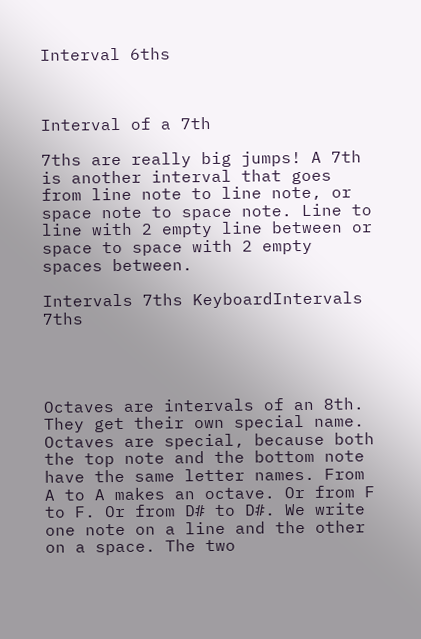Interval 6ths



Interval of a 7th

7ths are really big jumps! A 7th is another interval that goes from line note to line note, or space note to space note. Line to line with 2 empty line between or space to space with 2 empty spaces between.

Intervals 7ths KeyboardIntervals 7ths




Octaves are intervals of an 8th. They get their own special name. Octaves are special, because both the top note and the bottom note have the same letter names. From A to A makes an octave. Or from F to F. Or from D# to D#. We write one note on a line and the other on a space. The two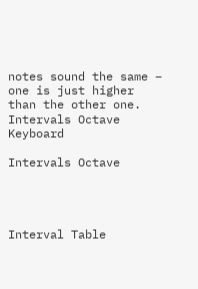notes sound the same – one is just higher than the other one.  Intervals Octave Keyboard

Intervals Octave




Interval Table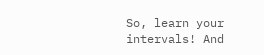So, learn your intervals! And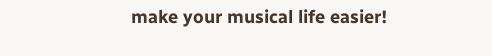make your musical life easier!